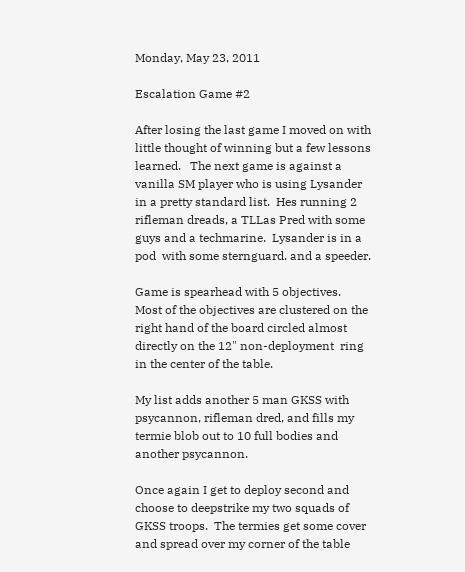Monday, May 23, 2011

Escalation Game #2

After losing the last game I moved on with little thought of winning but a few lessons learned.   The next game is against a vanilla SM player who is using Lysander in a pretty standard list.  Hes running 2 rifleman dreads, a TLLas Pred with some guys and a techmarine.  Lysander is in a pod  with some sternguard. and a speeder.

Game is spearhead with 5 objectives.  Most of the objectives are clustered on the right hand of the board circled almost directly on the 12" non-deployment  ring in the center of the table.

My list adds another 5 man GKSS with psycannon, rifleman dred, and fills my termie blob out to 10 full bodies and another psycannon.

Once again I get to deploy second and choose to deepstrike my two squads of GKSS troops.  The termies get some cover and spread over my corner of the table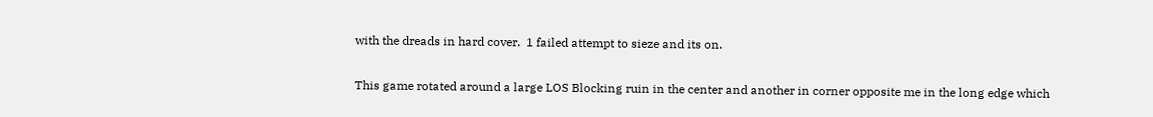with the dreads in hard cover.  1 failed attempt to sieze and its on.

This game rotated around a large LOS Blocking ruin in the center and another in corner opposite me in the long edge which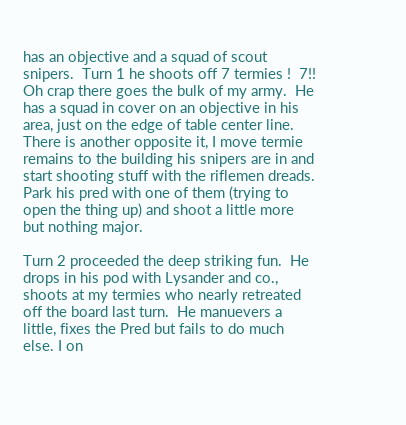has an objective and a squad of scout snipers.  Turn 1 he shoots off 7 termies !  7!! Oh crap there goes the bulk of my army.  He has a squad in cover on an objective in his area, just on the edge of table center line.  There is another opposite it, I move termie remains to the building his snipers are in and start shooting stuff with the riflemen dreads.  Park his pred with one of them (trying to open the thing up) and shoot a little more but nothing major.

Turn 2 proceeded the deep striking fun.  He drops in his pod with Lysander and co., shoots at my termies who nearly retreated off the board last turn.  He manuevers a little, fixes the Pred but fails to do much else. I on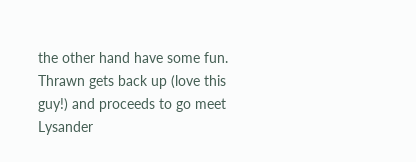the other hand have some fun.  Thrawn gets back up (love this guy!) and proceeds to go meet Lysander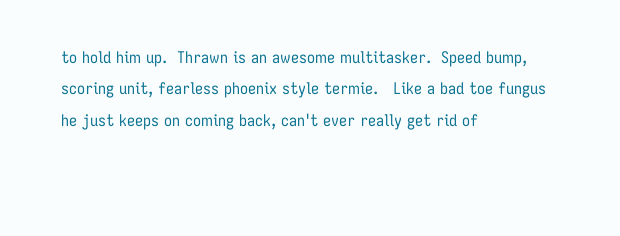to hold him up.  Thrawn is an awesome multitasker.  Speed bump, scoring unit, fearless phoenix style termie.   Like a bad toe fungus he just keeps on coming back, can't ever really get rid of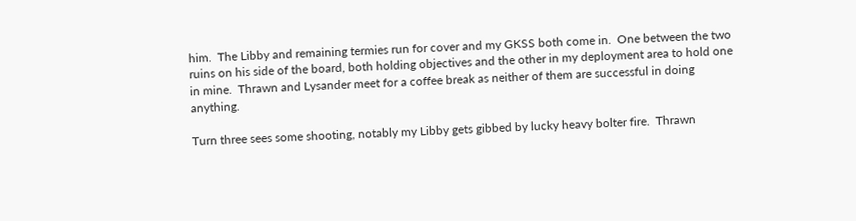him.  The Libby and remaining termies run for cover and my GKSS both come in.  One between the two ruins on his side of the board, both holding objectives and the other in my deployment area to hold one in mine.  Thrawn and Lysander meet for a coffee break as neither of them are successful in doing anything.

Turn three sees some shooting, notably my Libby gets gibbed by lucky heavy bolter fire.  Thrawn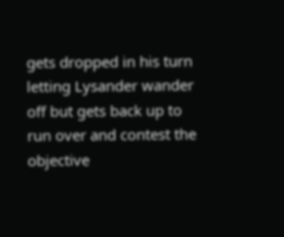gets dropped in his turn letting Lysander wander off but gets back up to run over and contest the objective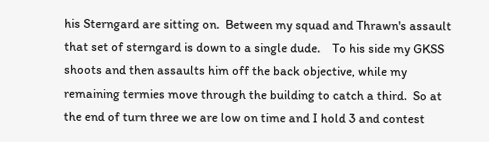his Sterngard are sitting on.  Between my squad and Thrawn's assault that set of sterngard is down to a single dude.    To his side my GKSS shoots and then assaults him off the back objective, while my remaining termies move through the building to catch a third.  So at the end of turn three we are low on time and I hold 3 and contest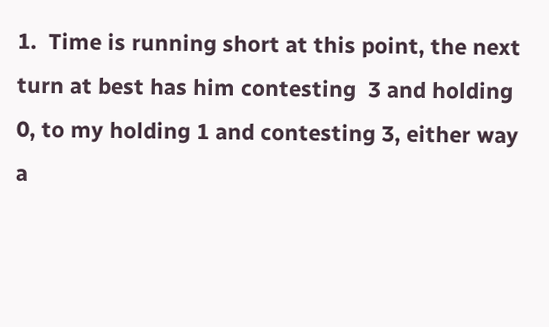1.  Time is running short at this point, the next turn at best has him contesting  3 and holding 0, to my holding 1 and contesting 3, either way a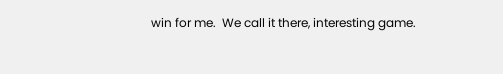win for me.  We call it there, interesting game.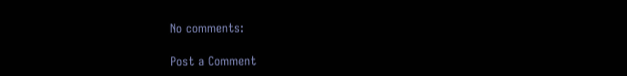No comments:

Post a Comment